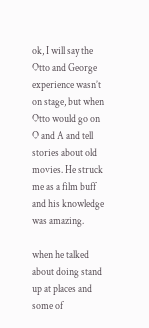ok, I will say the Otto and George experience wasn’t on stage, but when Otto would go on O and A and tell stories about old movies. He struck me as a film buff and his knowledge was amazing.

when he talked about doing stand up at places and some of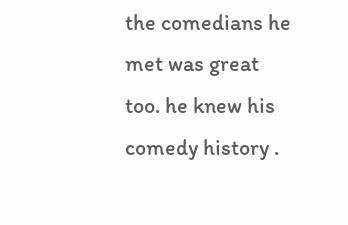the comedians he met was great too. he knew his comedy history .